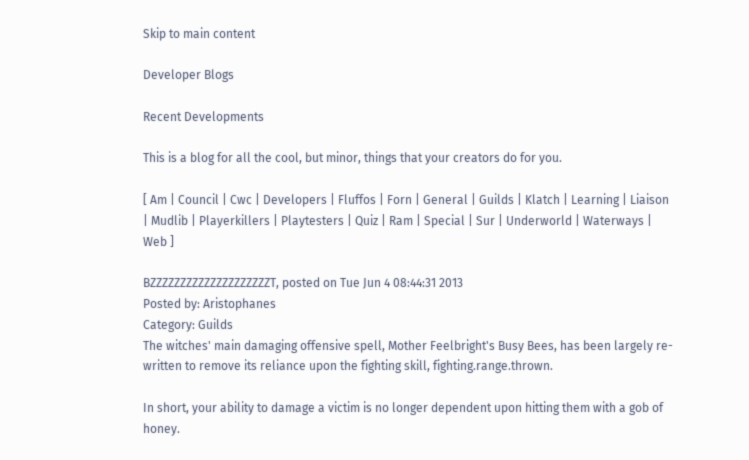Skip to main content

Developer Blogs

Recent Developments

This is a blog for all the cool, but minor, things that your creators do for you.

[ Am | Council | Cwc | Developers | Fluffos | Forn | General | Guilds | Klatch | Learning | Liaison | Mudlib | Playerkillers | Playtesters | Quiz | Ram | Special | Sur | Underworld | Waterways | Web ]

BZZZZZZZZZZZZZZZZZZZZT, posted on Tue Jun 4 08:44:31 2013
Posted by: Aristophanes
Category: Guilds
The witches' main damaging offensive spell, Mother Feelbright's Busy Bees, has been largely re-written to remove its reliance upon the fighting skill, fighting.range.thrown.

In short, your ability to damage a victim is no longer dependent upon hitting them with a gob of honey.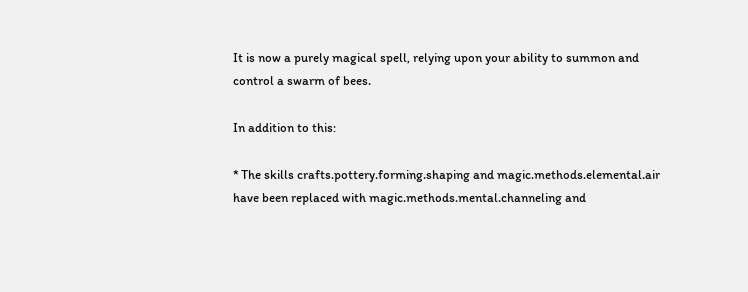It is now a purely magical spell, relying upon your ability to summon and control a swarm of bees.

In addition to this:

* The skills crafts.pottery.forming.shaping and magic.methods.elemental.air have been replaced with magic.methods.mental.channeling and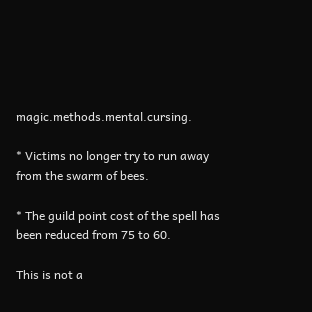magic.methods.mental.cursing.

* Victims no longer try to run away from the swarm of bees.

* The guild point cost of the spell has been reduced from 75 to 60.

This is not a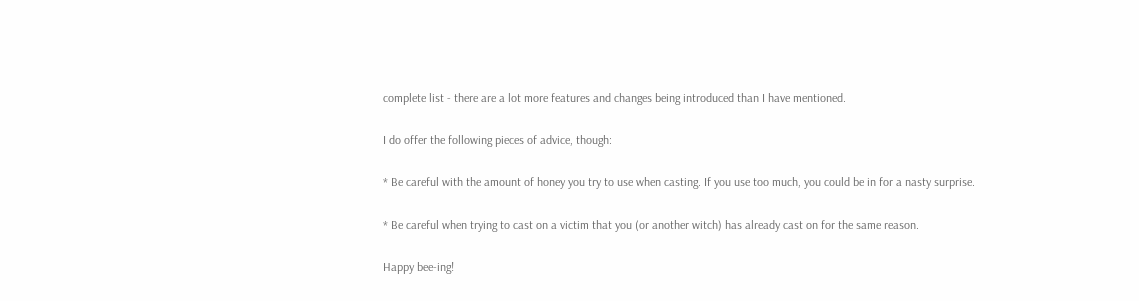complete list - there are a lot more features and changes being introduced than I have mentioned.

I do offer the following pieces of advice, though:

* Be careful with the amount of honey you try to use when casting. If you use too much, you could be in for a nasty surprise.

* Be careful when trying to cast on a victim that you (or another witch) has already cast on for the same reason.

Happy bee-ing!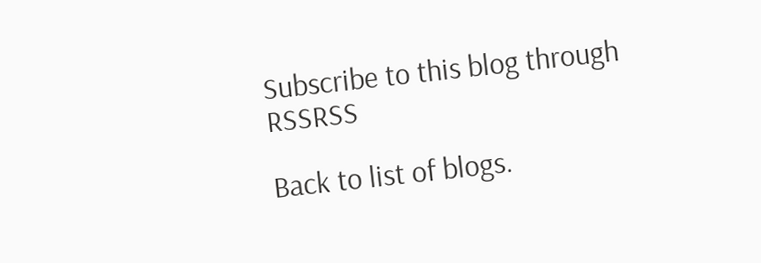Subscribe to this blog through RSSRSS

Back to list of blogs.